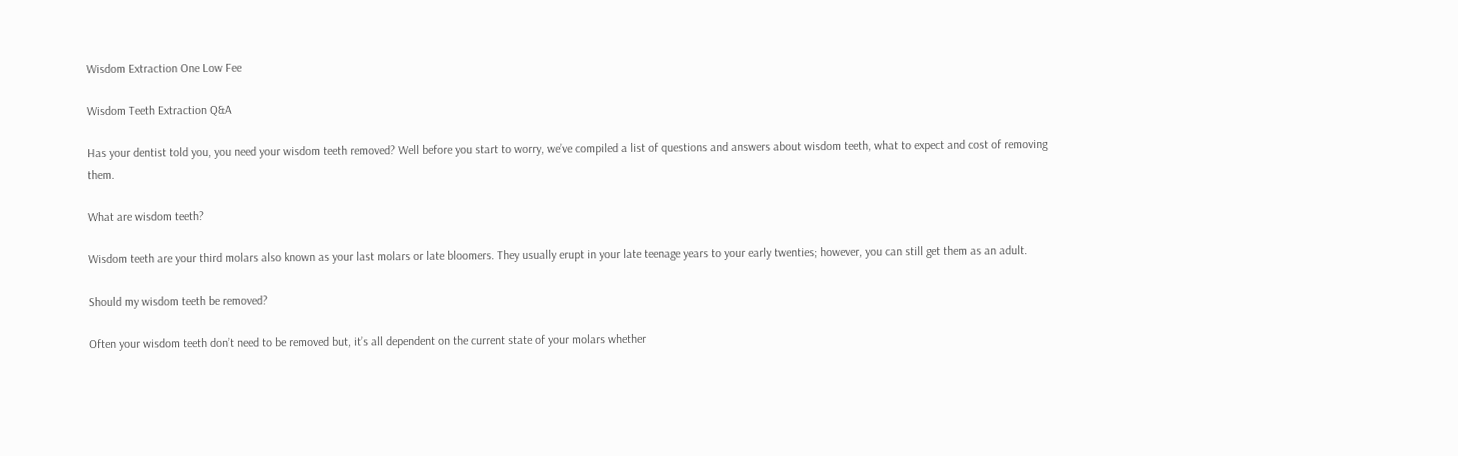Wisdom Extraction One Low Fee

Wisdom Teeth Extraction Q&A

Has your dentist told you, you need your wisdom teeth removed? Well before you start to worry, we’ve compiled a list of questions and answers about wisdom teeth, what to expect and cost of removing them.

What are wisdom teeth?

Wisdom teeth are your third molars also known as your last molars or late bloomers. They usually erupt in your late teenage years to your early twenties; however, you can still get them as an adult.

Should my wisdom teeth be removed?

Often your wisdom teeth don’t need to be removed but, it’s all dependent on the current state of your molars whether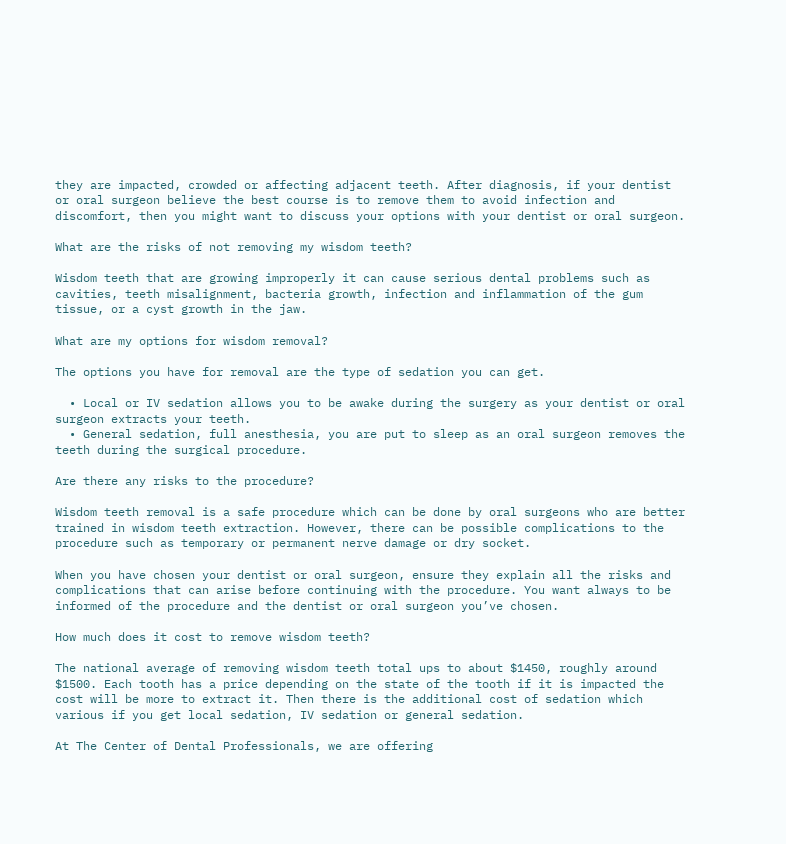they are impacted, crowded or affecting adjacent teeth. After diagnosis, if your dentist or oral surgeon believe the best course is to remove them to avoid infection and discomfort, then you might want to discuss your options with your dentist or oral surgeon.

What are the risks of not removing my wisdom teeth?

Wisdom teeth that are growing improperly it can cause serious dental problems such as cavities, teeth misalignment, bacteria growth, infection and inflammation of the gum tissue, or a cyst growth in the jaw.

What are my options for wisdom removal?

The options you have for removal are the type of sedation you can get.

  • Local or IV sedation allows you to be awake during the surgery as your dentist or oral surgeon extracts your teeth.
  • General sedation, full anesthesia, you are put to sleep as an oral surgeon removes the teeth during the surgical procedure.

Are there any risks to the procedure?

Wisdom teeth removal is a safe procedure which can be done by oral surgeons who are better trained in wisdom teeth extraction. However, there can be possible complications to the procedure such as temporary or permanent nerve damage or dry socket.

When you have chosen your dentist or oral surgeon, ensure they explain all the risks and complications that can arise before continuing with the procedure. You want always to be informed of the procedure and the dentist or oral surgeon you’ve chosen.

How much does it cost to remove wisdom teeth?

The national average of removing wisdom teeth total ups to about $1450, roughly around $1500. Each tooth has a price depending on the state of the tooth if it is impacted the cost will be more to extract it. Then there is the additional cost of sedation which various if you get local sedation, IV sedation or general sedation.

At The Center of Dental Professionals, we are offering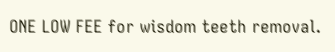ONE LOW FEE for wisdom teeth removal.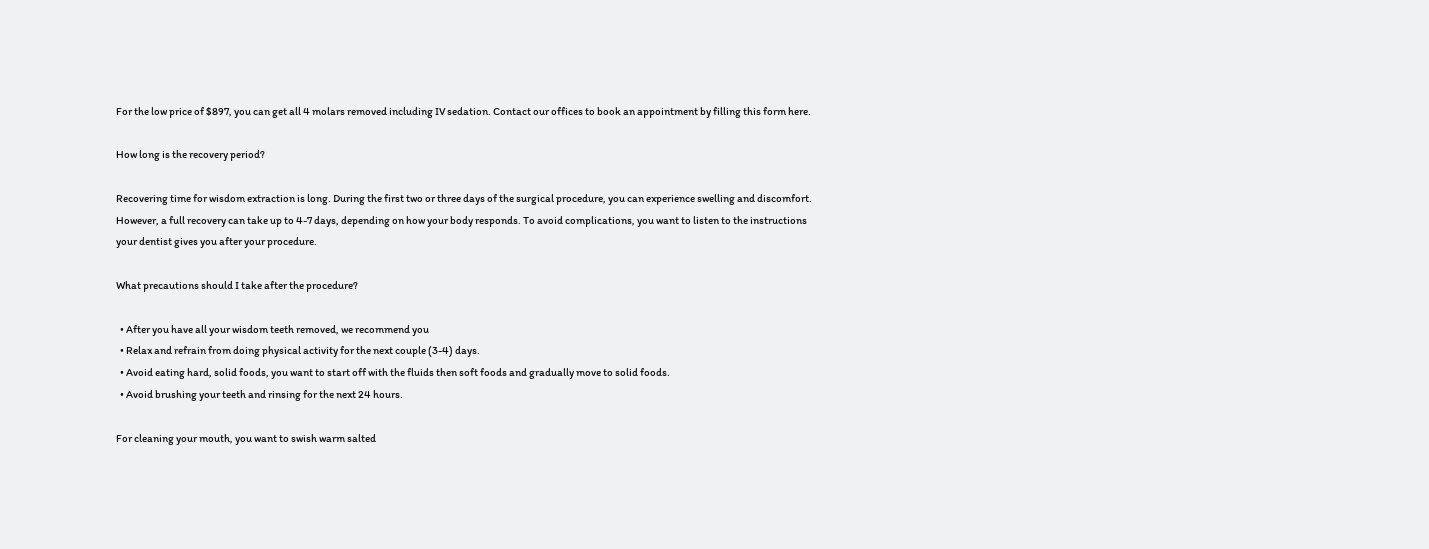For the low price of $897, you can get all 4 molars removed including IV sedation. Contact our offices to book an appointment by filling this form here.

How long is the recovery period?

Recovering time for wisdom extraction is long. During the first two or three days of the surgical procedure, you can experience swelling and discomfort. However, a full recovery can take up to 4-7 days, depending on how your body responds. To avoid complications, you want to listen to the instructions your dentist gives you after your procedure.

What precautions should I take after the procedure?

  • After you have all your wisdom teeth removed, we recommend you
  • Relax and refrain from doing physical activity for the next couple (3-4) days.
  • Avoid eating hard, solid foods, you want to start off with the fluids then soft foods and gradually move to solid foods.
  • Avoid brushing your teeth and rinsing for the next 24 hours.

For cleaning your mouth, you want to swish warm salted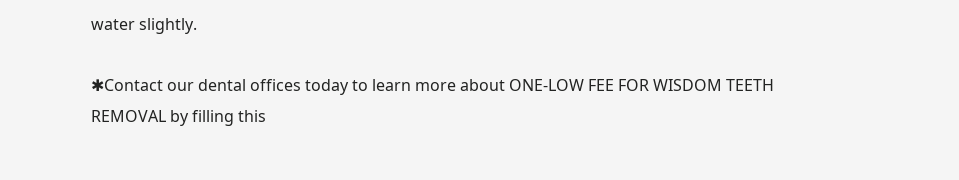water slightly.

✱Contact our dental offices today to learn more about ONE-LOW FEE FOR WISDOM TEETH REMOVAL by filling this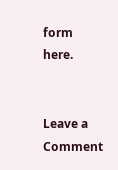form here.


Leave a Comment